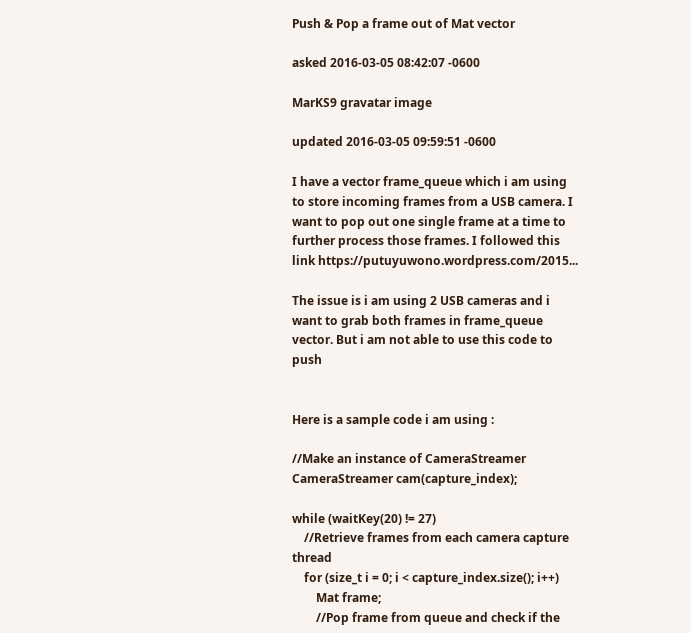Push & Pop a frame out of Mat vector

asked 2016-03-05 08:42:07 -0600

MarKS9 gravatar image

updated 2016-03-05 09:59:51 -0600

I have a vector frame_queue which i am using to store incoming frames from a USB camera. I want to pop out one single frame at a time to further process those frames. I followed this link https://putuyuwono.wordpress.com/2015...

The issue is i am using 2 USB cameras and i want to grab both frames in frame_queue vector. But i am not able to use this code to push


Here is a sample code i am using :

//Make an instance of CameraStreamer
CameraStreamer cam(capture_index);

while (waitKey(20) != 27)
    //Retrieve frames from each camera capture thread
    for (size_t i = 0; i < capture_index.size(); i++)
        Mat frame;
        //Pop frame from queue and check if the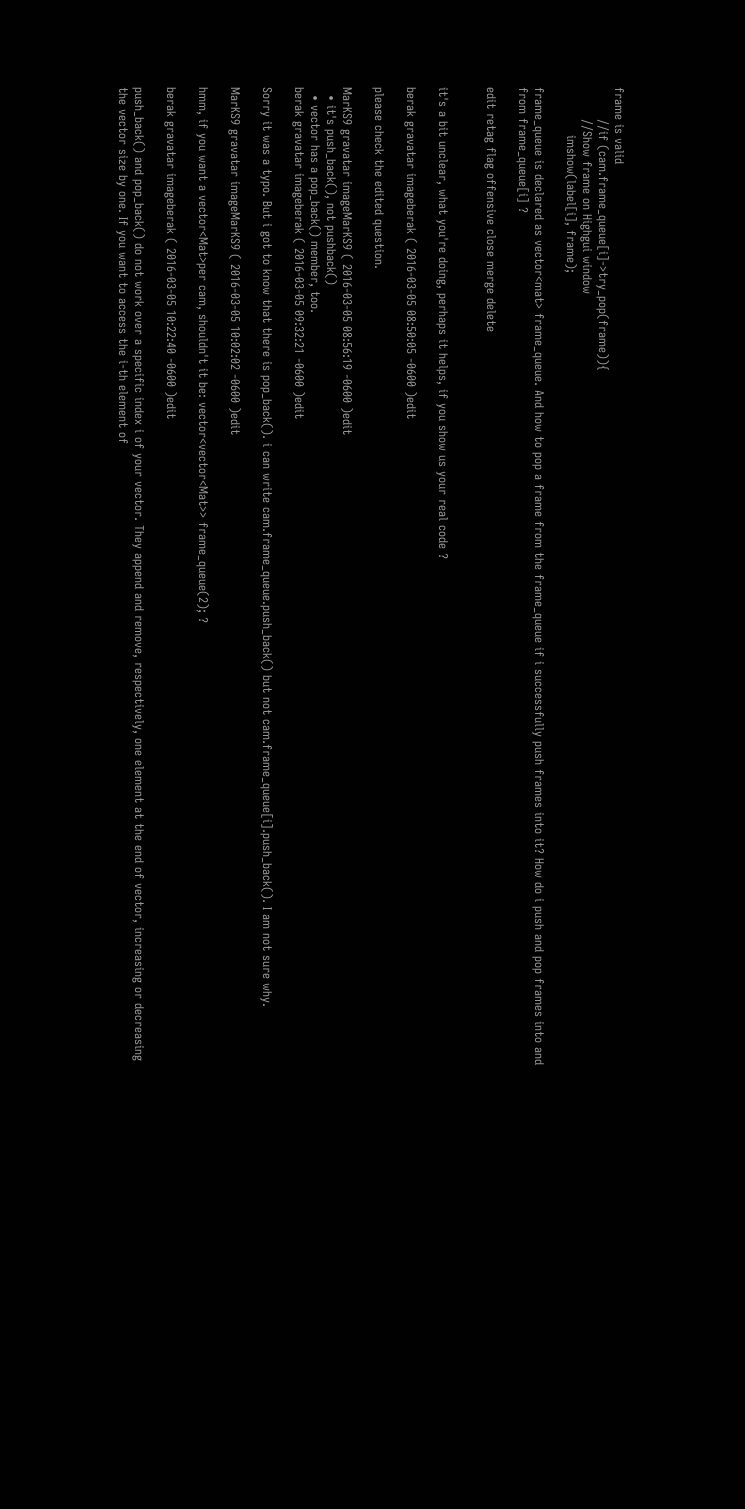frame is valid
        //if (cam.frame_queue[i]->try_pop(frame)){
        //Show frame on Highgui window
            imshow(label[i], frame);

frame_queue is declared as vector<mat> frame_queue. And how to pop a frame from the frame_queue if i successfully push frames into it? How do i push and pop frames into and from frame_queue[i] ?

edit retag flag offensive close merge delete


it's a bit unclear, what you're doing, perhaps it helps, if you show us your real code ?

berak gravatar imageberak ( 2016-03-05 08:50:05 -0600 )edit

please check the edited question.

MarKS9 gravatar imageMarKS9 ( 2016-03-05 08:56:19 -0600 )edit
  • it's push_back(), not pushback()
  • vector has a pop_back() member, too.
berak gravatar imageberak ( 2016-03-05 09:32:21 -0600 )edit

Sorry it was a typo. But i got to know that there is pop_back(). i can write cam.frame_queue.push_back() but not cam.frame_queue[i].push_back(). I am not sure why.

MarKS9 gravatar imageMarKS9 ( 2016-03-05 10:02:02 -0600 )edit

hmm, if you want a vector<Mat>per cam, shouldn't it be: vector<vector<Mat>> frame_queue(2); ?

berak gravatar imageberak ( 2016-03-05 10:22:40 -0600 )edit

push_back() and pop_back() do not work over a specific index i of your vector. They append and remove, respectively, one element at the end of vector, increasing or decreasing the vector size by one. If you want to access the i-th element of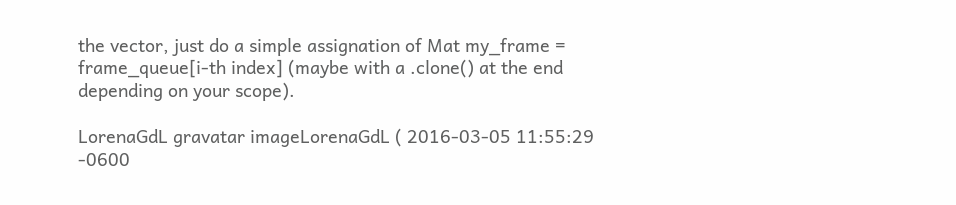the vector, just do a simple assignation of Mat my_frame = frame_queue[i-th index] (maybe with a .clone() at the end depending on your scope).

LorenaGdL gravatar imageLorenaGdL ( 2016-03-05 11:55:29 -0600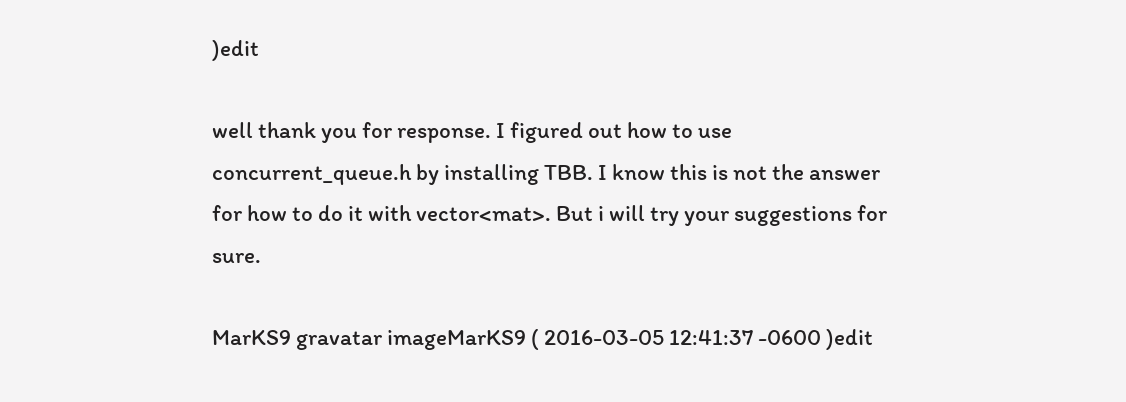)edit

well thank you for response. I figured out how to use concurrent_queue.h by installing TBB. I know this is not the answer for how to do it with vector<mat>. But i will try your suggestions for sure.

MarKS9 gravatar imageMarKS9 ( 2016-03-05 12:41:37 -0600 )edit